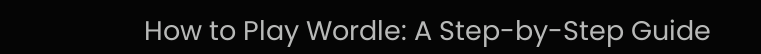How to Play Wordle: A Step-by-Step Guide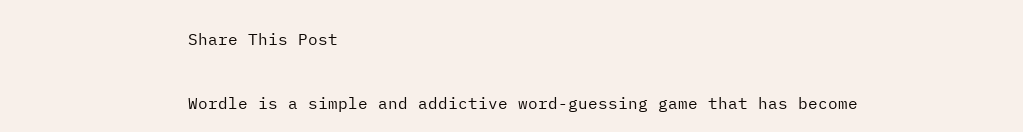Share This Post

Wordle is a simple and addictive word-guessing game that has become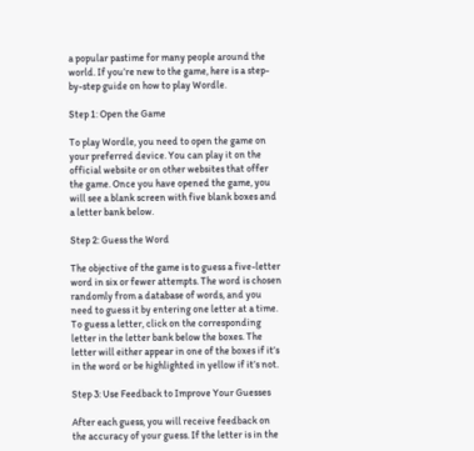a popular pastime for many people around the world. If you’re new to the game, here is a step-by-step guide on how to play Wordle.

Step 1: Open the Game

To play Wordle, you need to open the game on your preferred device. You can play it on the official website or on other websites that offer the game. Once you have opened the game, you will see a blank screen with five blank boxes and a letter bank below.

Step 2: Guess the Word

The objective of the game is to guess a five-letter word in six or fewer attempts. The word is chosen randomly from a database of words, and you need to guess it by entering one letter at a time. To guess a letter, click on the corresponding letter in the letter bank below the boxes. The letter will either appear in one of the boxes if it’s in the word or be highlighted in yellow if it’s not.

Step 3: Use Feedback to Improve Your Guesses

After each guess, you will receive feedback on the accuracy of your guess. If the letter is in the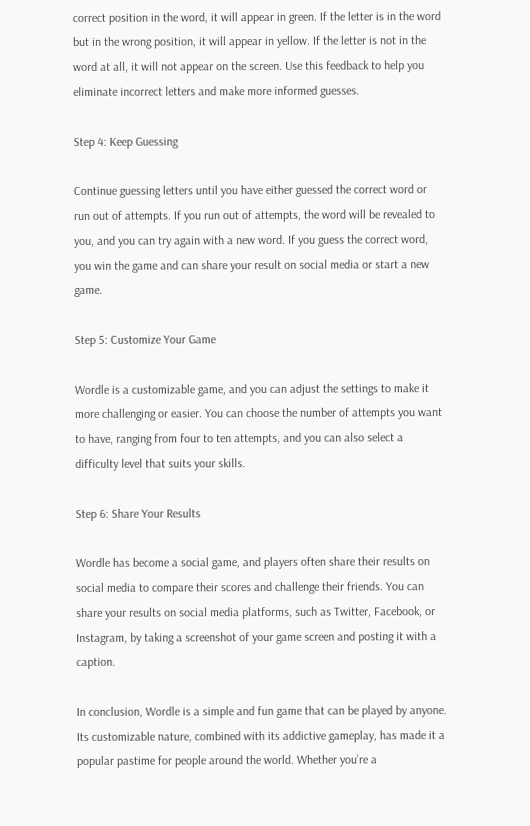correct position in the word, it will appear in green. If the letter is in the word but in the wrong position, it will appear in yellow. If the letter is not in the word at all, it will not appear on the screen. Use this feedback to help you eliminate incorrect letters and make more informed guesses.

Step 4: Keep Guessing

Continue guessing letters until you have either guessed the correct word or run out of attempts. If you run out of attempts, the word will be revealed to you, and you can try again with a new word. If you guess the correct word, you win the game and can share your result on social media or start a new game.

Step 5: Customize Your Game

Wordle is a customizable game, and you can adjust the settings to make it more challenging or easier. You can choose the number of attempts you want to have, ranging from four to ten attempts, and you can also select a difficulty level that suits your skills.

Step 6: Share Your Results

Wordle has become a social game, and players often share their results on social media to compare their scores and challenge their friends. You can share your results on social media platforms, such as Twitter, Facebook, or Instagram, by taking a screenshot of your game screen and posting it with a caption.

In conclusion, Wordle is a simple and fun game that can be played by anyone. Its customizable nature, combined with its addictive gameplay, has made it a popular pastime for people around the world. Whether you’re a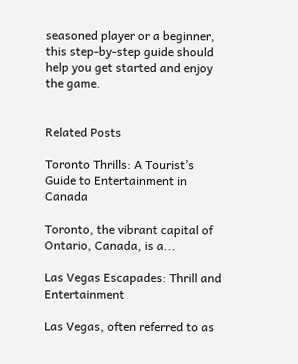seasoned player or a beginner, this step-by-step guide should help you get started and enjoy the game.


Related Posts

Toronto Thrills: A Tourist’s Guide to Entertainment in Canada

Toronto, the vibrant capital of Ontario, Canada, is a...

Las Vegas Escapades: Thrill and Entertainment

Las Vegas, often referred to as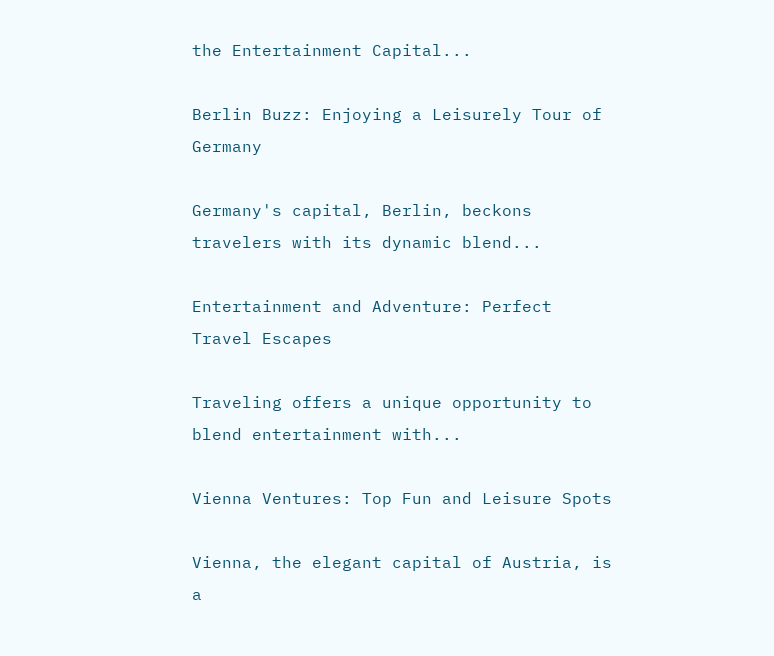the Entertainment Capital...

Berlin Buzz: Enjoying a Leisurely Tour of Germany

Germany's capital, Berlin, beckons travelers with its dynamic blend...

Entertainment and Adventure: Perfect Travel Escapes

Traveling offers a unique opportunity to blend entertainment with...

Vienna Ventures: Top Fun and Leisure Spots

Vienna, the elegant capital of Austria, is a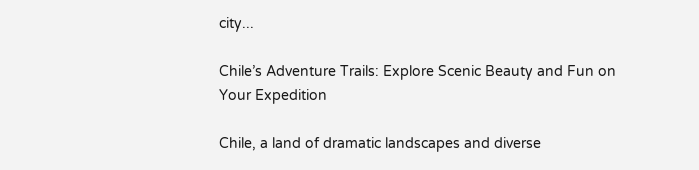city...

Chile’s Adventure Trails: Explore Scenic Beauty and Fun on Your Expedition

Chile, a land of dramatic landscapes and diverse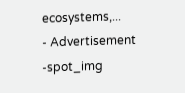ecosystems,...
- Advertisement -spot_img